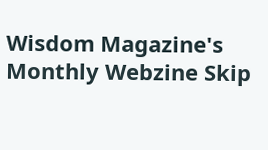Wisdom Magazine's Monthly Webzine Skip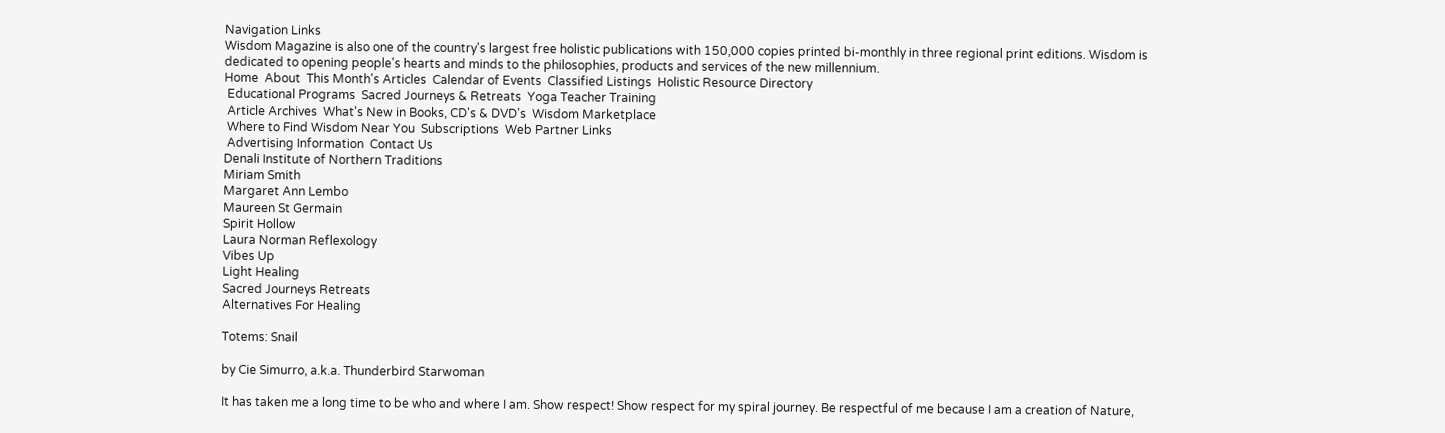Navigation Links
Wisdom Magazine is also one of the country's largest free holistic publications with 150,000 copies printed bi-monthly in three regional print editions. Wisdom is dedicated to opening people's hearts and minds to the philosophies, products and services of the new millennium.
Home  About  This Month's Articles  Calendar of Events  Classified Listings  Holistic Resource Directory
 Educational Programs  Sacred Journeys & Retreats  Yoga Teacher Training
 Article Archives  What's New in Books, CD's & DVD's  Wisdom Marketplace
 Where to Find Wisdom Near You  Subscriptions  Web Partner Links
 Advertising Information  Contact Us
Denali Institute of Northern Traditions
Miriam Smith
Margaret Ann Lembo
Maureen St Germain
Spirit Hollow
Laura Norman Reflexology
Vibes Up
Light Healing
Sacred Journeys Retreats
Alternatives For Healing

Totems: Snail

by Cie Simurro, a.k.a. Thunderbird Starwoman

It has taken me a long time to be who and where I am. Show respect! Show respect for my spiral journey. Be respectful of me because I am a creation of Nature,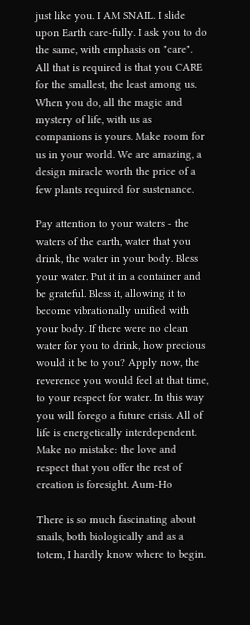just like you. I AM SNAIL. I slide upon Earth care-fully. I ask you to do the same, with emphasis on "care". All that is required is that you CARE for the smallest, the least among us. When you do, all the magic and mystery of life, with us as companions is yours. Make room for us in your world. We are amazing, a design miracle worth the price of a few plants required for sustenance.

Pay attention to your waters - the waters of the earth, water that you drink, the water in your body. Bless your water. Put it in a container and be grateful. Bless it, allowing it to become vibrationally unified with your body. If there were no clean water for you to drink, how precious would it be to you? Apply now, the reverence you would feel at that time, to your respect for water. In this way you will forego a future crisis. All of life is energetically interdependent. Make no mistake: the love and respect that you offer the rest of creation is foresight. Aum-Ho

There is so much fascinating about snails, both biologically and as a totem, I hardly know where to begin.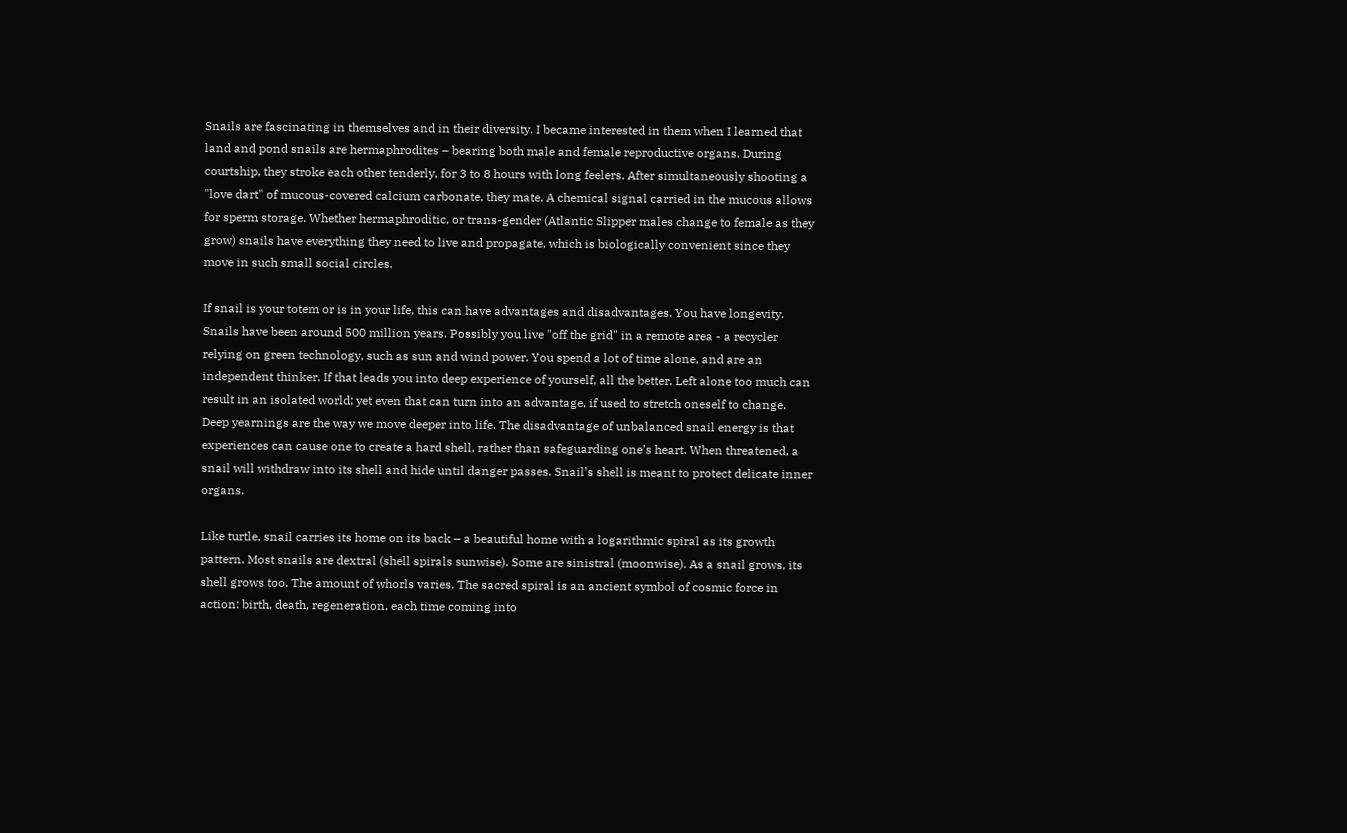Snails are fascinating in themselves and in their diversity. I became interested in them when I learned that land and pond snails are hermaphrodites – bearing both male and female reproductive organs. During courtship, they stroke each other tenderly, for 3 to 8 hours with long feelers. After simultaneously shooting a "love dart" of mucous-covered calcium carbonate, they mate. A chemical signal carried in the mucous allows for sperm storage. Whether hermaphroditic, or trans-gender (Atlantic Slipper males change to female as they grow) snails have everything they need to live and propagate, which is biologically convenient since they move in such small social circles.

If snail is your totem or is in your life, this can have advantages and disadvantages. You have longevity. Snails have been around 500 million years. Possibly you live "off the grid" in a remote area - a recycler relying on green technology, such as sun and wind power. You spend a lot of time alone, and are an independent thinker. If that leads you into deep experience of yourself, all the better. Left alone too much can result in an isolated world; yet even that can turn into an advantage, if used to stretch oneself to change. Deep yearnings are the way we move deeper into life. The disadvantage of unbalanced snail energy is that experiences can cause one to create a hard shell, rather than safeguarding one’s heart. When threatened, a snail will withdraw into its shell and hide until danger passes. Snail’s shell is meant to protect delicate inner organs.

Like turtle, snail carries its home on its back – a beautiful home with a logarithmic spiral as its growth pattern. Most snails are dextral (shell spirals sunwise). Some are sinistral (moonwise). As a snail grows, its shell grows too. The amount of whorls varies. The sacred spiral is an ancient symbol of cosmic force in action: birth, death, regeneration, each time coming into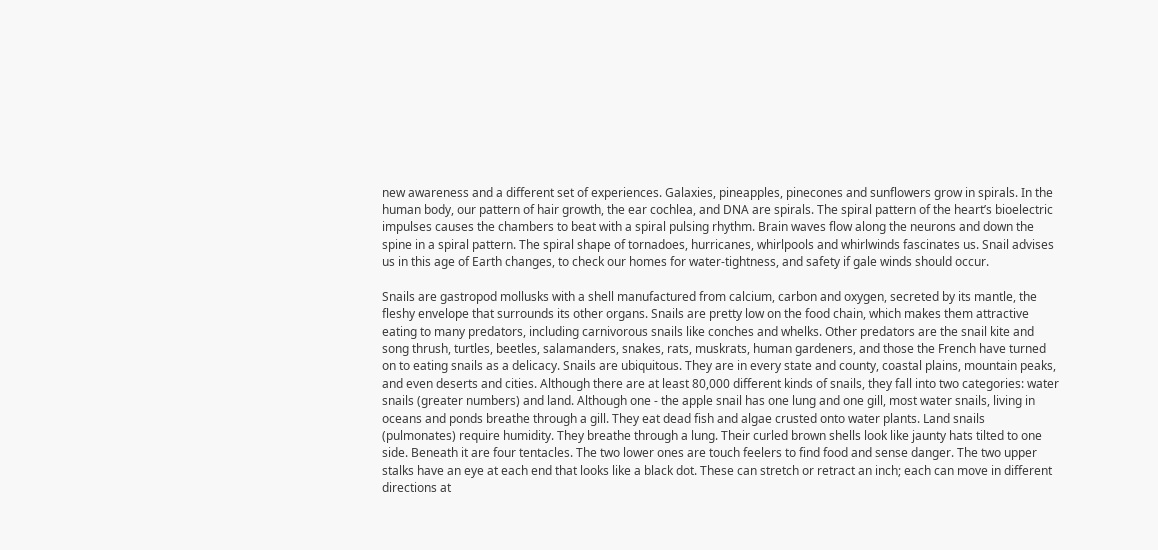new awareness and a different set of experiences. Galaxies, pineapples, pinecones and sunflowers grow in spirals. In the human body, our pattern of hair growth, the ear cochlea, and DNA are spirals. The spiral pattern of the heart’s bioelectric impulses causes the chambers to beat with a spiral pulsing rhythm. Brain waves flow along the neurons and down the spine in a spiral pattern. The spiral shape of tornadoes, hurricanes, whirlpools and whirlwinds fascinates us. Snail advises us in this age of Earth changes, to check our homes for water-tightness, and safety if gale winds should occur.

Snails are gastropod mollusks with a shell manufactured from calcium, carbon and oxygen, secreted by its mantle, the fleshy envelope that surrounds its other organs. Snails are pretty low on the food chain, which makes them attractive eating to many predators, including carnivorous snails like conches and whelks. Other predators are the snail kite and song thrush, turtles, beetles, salamanders, snakes, rats, muskrats, human gardeners, and those the French have turned on to eating snails as a delicacy. Snails are ubiquitous. They are in every state and county, coastal plains, mountain peaks, and even deserts and cities. Although there are at least 80,000 different kinds of snails, they fall into two categories: water snails (greater numbers) and land. Although one - the apple snail has one lung and one gill, most water snails, living in oceans and ponds breathe through a gill. They eat dead fish and algae crusted onto water plants. Land snails (pulmonates) require humidity. They breathe through a lung. Their curled brown shells look like jaunty hats tilted to one side. Beneath it are four tentacles. The two lower ones are touch feelers to find food and sense danger. The two upper stalks have an eye at each end that looks like a black dot. These can stretch or retract an inch; each can move in different directions at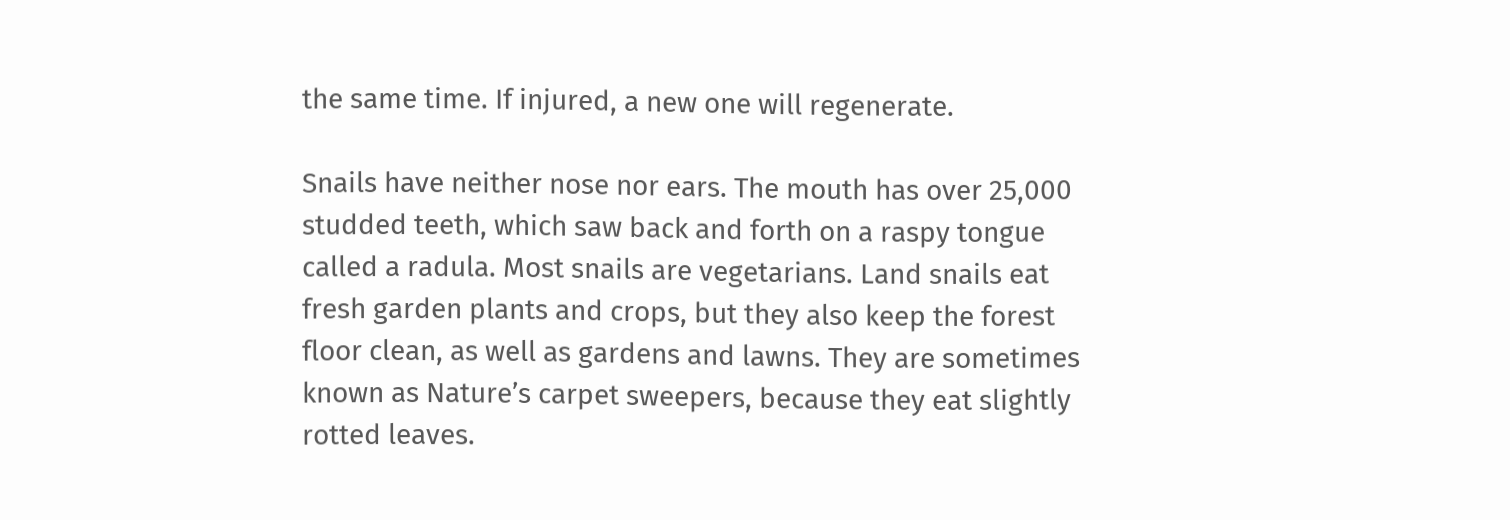the same time. If injured, a new one will regenerate.

Snails have neither nose nor ears. The mouth has over 25,000 studded teeth, which saw back and forth on a raspy tongue called a radula. Most snails are vegetarians. Land snails eat fresh garden plants and crops, but they also keep the forest floor clean, as well as gardens and lawns. They are sometimes known as Nature’s carpet sweepers, because they eat slightly rotted leaves.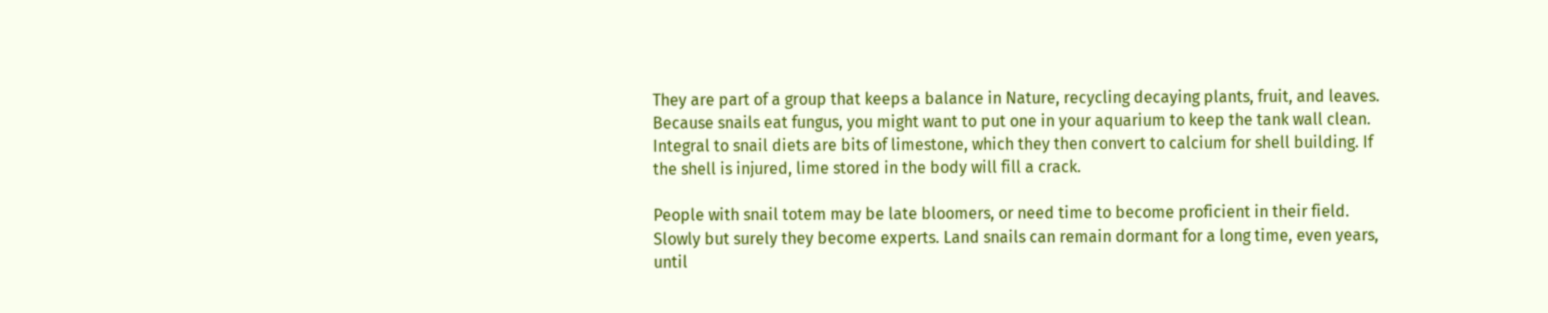They are part of a group that keeps a balance in Nature, recycling decaying plants, fruit, and leaves. Because snails eat fungus, you might want to put one in your aquarium to keep the tank wall clean. Integral to snail diets are bits of limestone, which they then convert to calcium for shell building. If the shell is injured, lime stored in the body will fill a crack.

People with snail totem may be late bloomers, or need time to become proficient in their field. Slowly but surely they become experts. Land snails can remain dormant for a long time, even years, until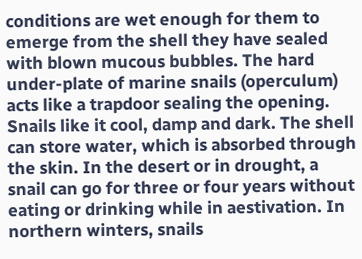conditions are wet enough for them to emerge from the shell they have sealed with blown mucous bubbles. The hard under-plate of marine snails (operculum) acts like a trapdoor sealing the opening. Snails like it cool, damp and dark. The shell can store water, which is absorbed through the skin. In the desert or in drought, a snail can go for three or four years without eating or drinking while in aestivation. In northern winters, snails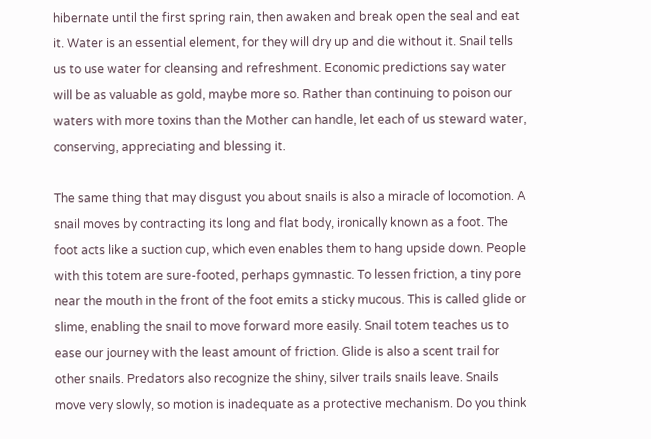hibernate until the first spring rain, then awaken and break open the seal and eat it. Water is an essential element, for they will dry up and die without it. Snail tells us to use water for cleansing and refreshment. Economic predictions say water will be as valuable as gold, maybe more so. Rather than continuing to poison our waters with more toxins than the Mother can handle, let each of us steward water, conserving, appreciating and blessing it.

The same thing that may disgust you about snails is also a miracle of locomotion. A snail moves by contracting its long and flat body, ironically known as a foot. The foot acts like a suction cup, which even enables them to hang upside down. People with this totem are sure-footed, perhaps gymnastic. To lessen friction, a tiny pore near the mouth in the front of the foot emits a sticky mucous. This is called glide or slime, enabling the snail to move forward more easily. Snail totem teaches us to ease our journey with the least amount of friction. Glide is also a scent trail for other snails. Predators also recognize the shiny, silver trails snails leave. Snails move very slowly, so motion is inadequate as a protective mechanism. Do you think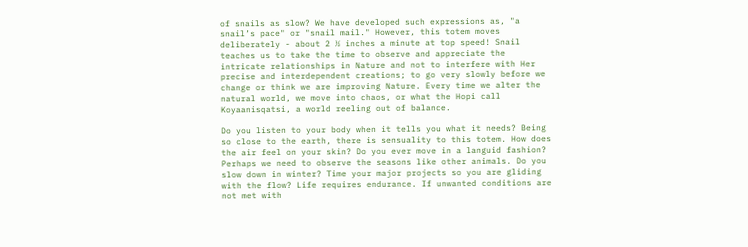of snails as slow? We have developed such expressions as, "a snail’s pace" or "snail mail." However, this totem moves deliberately - about 2 ½ inches a minute at top speed! Snail teaches us to take the time to observe and appreciate the intricate relationships in Nature and not to interfere with Her precise and interdependent creations; to go very slowly before we change or think we are improving Nature. Every time we alter the natural world, we move into chaos, or what the Hopi call Koyaanisqatsi, a world reeling out of balance.

Do you listen to your body when it tells you what it needs? Being so close to the earth, there is sensuality to this totem. How does the air feel on your skin? Do you ever move in a languid fashion? Perhaps we need to observe the seasons like other animals. Do you slow down in winter? Time your major projects so you are gliding with the flow? Life requires endurance. If unwanted conditions are not met with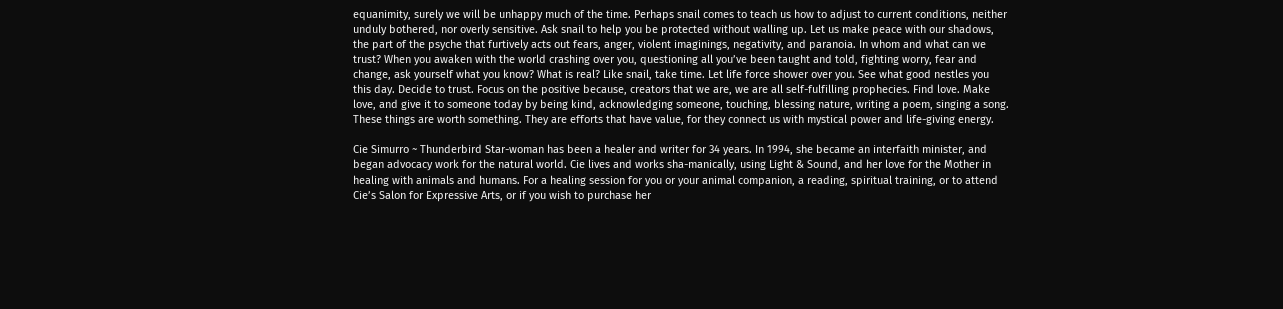equanimity, surely we will be unhappy much of the time. Perhaps snail comes to teach us how to adjust to current conditions, neither unduly bothered, nor overly sensitive. Ask snail to help you be protected without walling up. Let us make peace with our shadows, the part of the psyche that furtively acts out fears, anger, violent imaginings, negativity, and paranoia. In whom and what can we trust? When you awaken with the world crashing over you, questioning all you’ve been taught and told, fighting worry, fear and change, ask yourself what you know? What is real? Like snail, take time. Let life force shower over you. See what good nestles you this day. Decide to trust. Focus on the positive because, creators that we are, we are all self-fulfilling prophecies. Find love. Make love, and give it to someone today by being kind, acknowledging someone, touching, blessing nature, writing a poem, singing a song. These things are worth something. They are efforts that have value, for they connect us with mystical power and life-giving energy.

Cie Simurro ~ Thunderbird Star-woman has been a healer and writer for 34 years. In 1994, she became an interfaith minister, and began advocacy work for the natural world. Cie lives and works sha-manically, using Light & Sound, and her love for the Mother in healing with animals and humans. For a healing session for you or your animal companion, a reading, spiritual training, or to attend Cie’s Salon for Expressive Arts, or if you wish to purchase her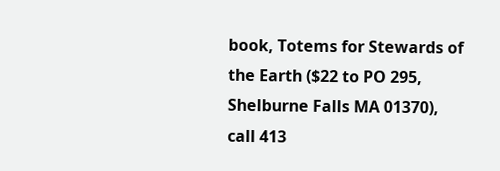book, Totems for Stewards of the Earth ($22 to PO 295, Shelburne Falls MA 01370), call 413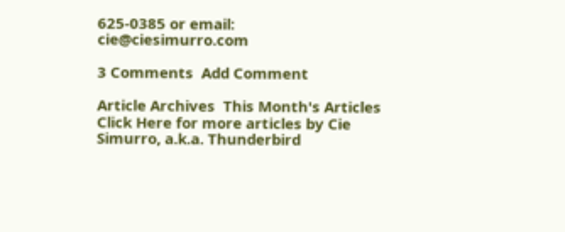625-0385 or email: cie@ciesimurro.com

3 Comments  Add Comment

Article Archives  This Month's Articles  Click Here for more articles by Cie Simurro, a.k.a. Thunderbird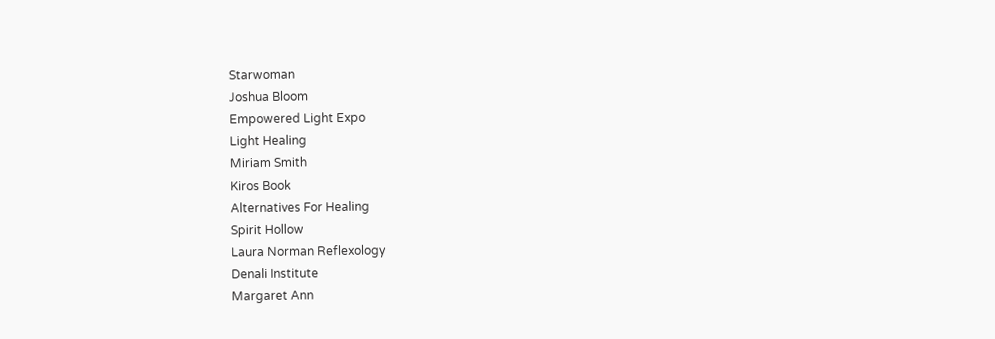Starwoman
Joshua Bloom
Empowered Light Expo
Light Healing
Miriam Smith
Kiros Book
Alternatives For Healing
Spirit Hollow
Laura Norman Reflexology
Denali Institute
Margaret Ann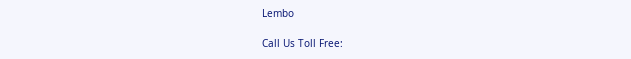Lembo

Call Us Toll Free: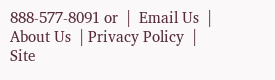888-577-8091 or  |  Email Us  | About Us  | Privacy Policy  | Site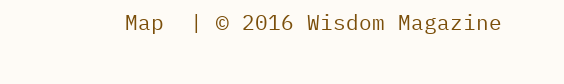Map  | © 2016 Wisdom Magazine